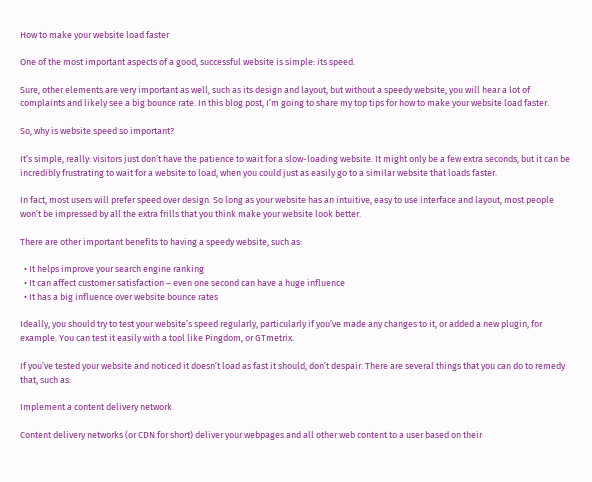How to make your website load faster

One of the most important aspects of a good, successful website is simple: its speed.

Sure, other elements are very important as well, such as its design and layout, but without a speedy website, you will hear a lot of complaints and likely see a big bounce rate. In this blog post, I’m going to share my top tips for how to make your website load faster.

So, why is website speed so important?

It’s simple, really: visitors just don’t have the patience to wait for a slow-loading website. It might only be a few extra seconds, but it can be incredibly frustrating to wait for a website to load, when you could just as easily go to a similar website that loads faster.

In fact, most users will prefer speed over design. So long as your website has an intuitive, easy to use interface and layout, most people won’t be impressed by all the extra frills that you think make your website look better.

There are other important benefits to having a speedy website, such as:

  • It helps improve your search engine ranking
  • It can affect customer satisfaction – even one second can have a huge influence
  • It has a big influence over website bounce rates

Ideally, you should try to test your website’s speed regularly, particularly if you’ve made any changes to it, or added a new plugin, for example. You can test it easily with a tool like Pingdom, or GTmetrix.

If you’ve tested your website and noticed it doesn’t load as fast it should, don’t despair. There are several things that you can do to remedy that, such as:

Implement a content delivery network

Content delivery networks (or CDN for short) deliver your webpages and all other web content to a user based on their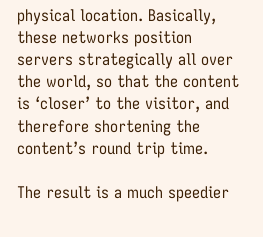physical location. Basically, these networks position servers strategically all over the world, so that the content is ‘closer’ to the visitor, and therefore shortening the content’s round trip time.

The result is a much speedier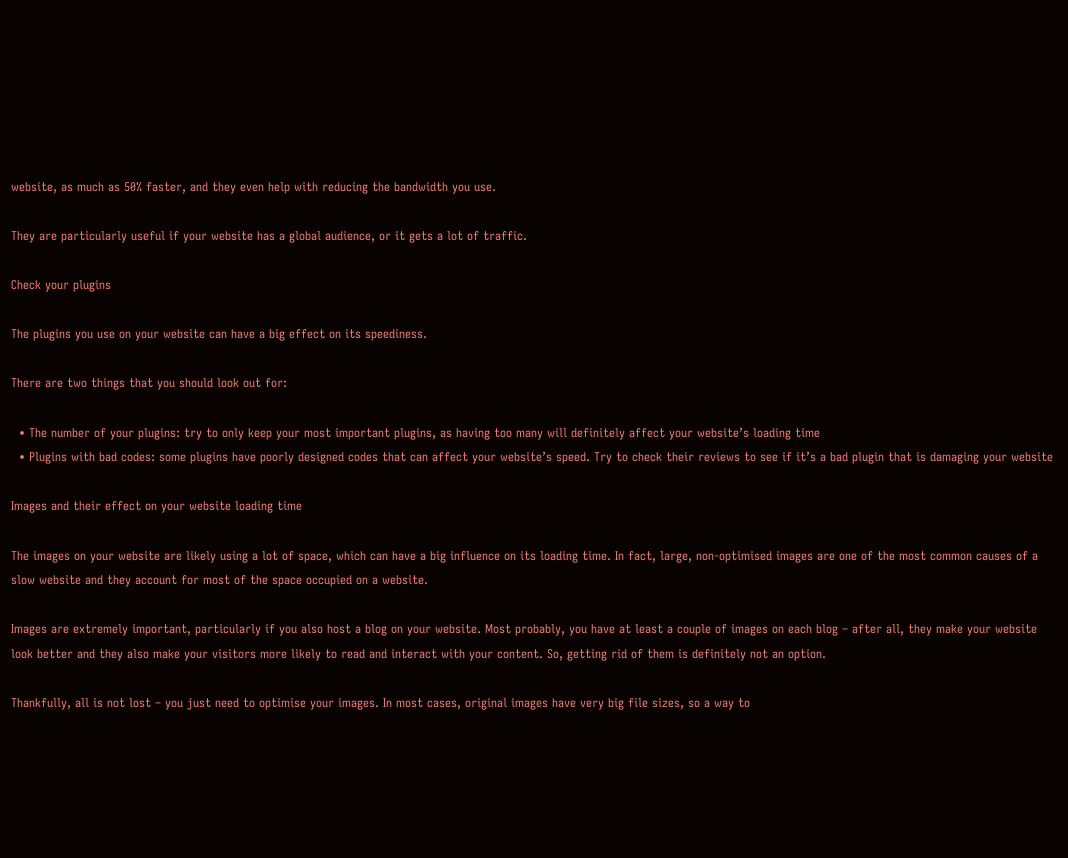website, as much as 50% faster, and they even help with reducing the bandwidth you use.

They are particularly useful if your website has a global audience, or it gets a lot of traffic.

Check your plugins

The plugins you use on your website can have a big effect on its speediness.

There are two things that you should look out for:

  • The number of your plugins: try to only keep your most important plugins, as having too many will definitely affect your website’s loading time
  • Plugins with bad codes: some plugins have poorly designed codes that can affect your website’s speed. Try to check their reviews to see if it’s a bad plugin that is damaging your website

Images and their effect on your website loading time

The images on your website are likely using a lot of space, which can have a big influence on its loading time. In fact, large, non-optimised images are one of the most common causes of a slow website and they account for most of the space occupied on a website.

Images are extremely important, particularly if you also host a blog on your website. Most probably, you have at least a couple of images on each blog – after all, they make your website look better and they also make your visitors more likely to read and interact with your content. So, getting rid of them is definitely not an option.

Thankfully, all is not lost – you just need to optimise your images. In most cases, original images have very big file sizes, so a way to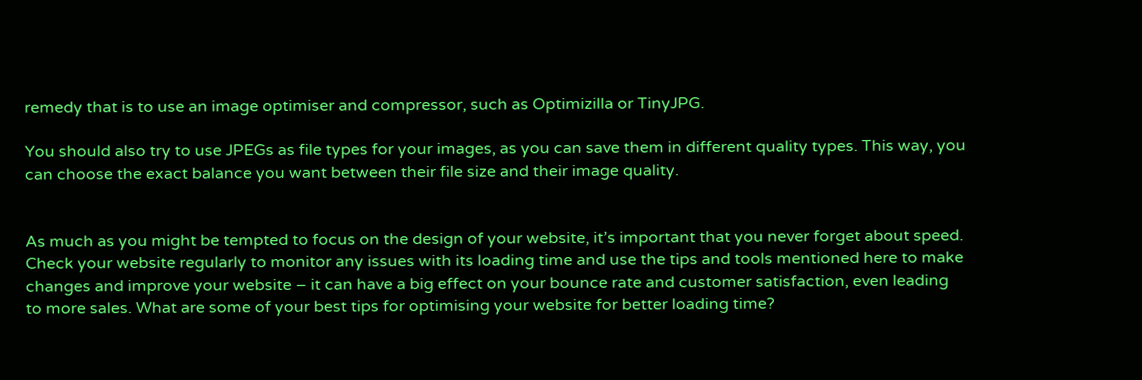remedy that is to use an image optimiser and compressor, such as Optimizilla or TinyJPG.

You should also try to use JPEGs as file types for your images, as you can save them in different quality types. This way, you can choose the exact balance you want between their file size and their image quality.


As much as you might be tempted to focus on the design of your website, it’s important that you never forget about speed. Check your website regularly to monitor any issues with its loading time and use the tips and tools mentioned here to make changes and improve your website – it can have a big effect on your bounce rate and customer satisfaction, even leading to more sales. What are some of your best tips for optimising your website for better loading time?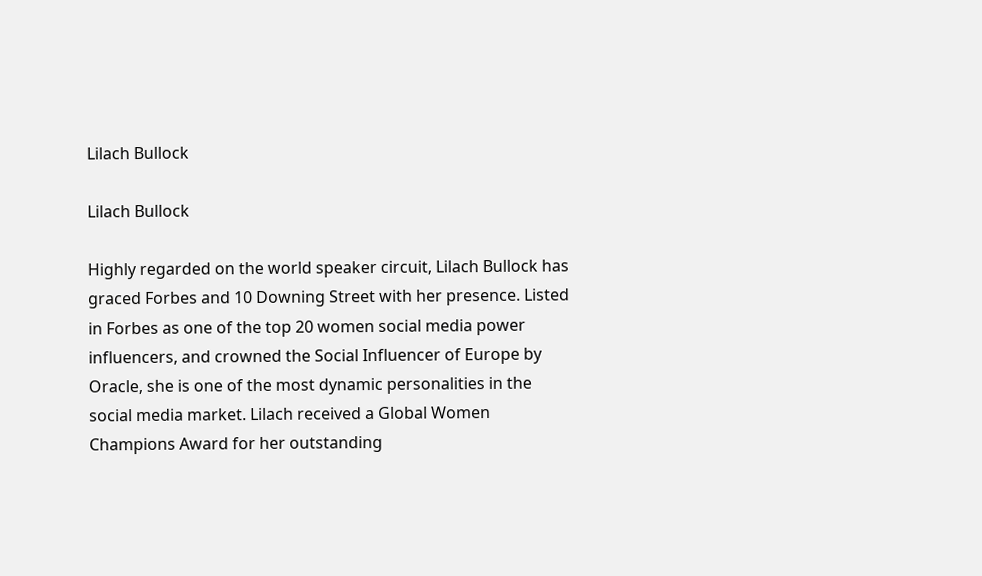Lilach Bullock

Lilach Bullock

Highly regarded on the world speaker circuit, Lilach Bullock has graced Forbes and 10 Downing Street with her presence. Listed in Forbes as one of the top 20 women social media power influencers, and crowned the Social Influencer of Europe by Oracle, she is one of the most dynamic personalities in the social media market. Lilach received a Global Women Champions Award for her outstanding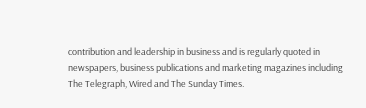contribution and leadership in business and is regularly quoted in newspapers, business publications and marketing magazines including The Telegraph, Wired and The Sunday Times.